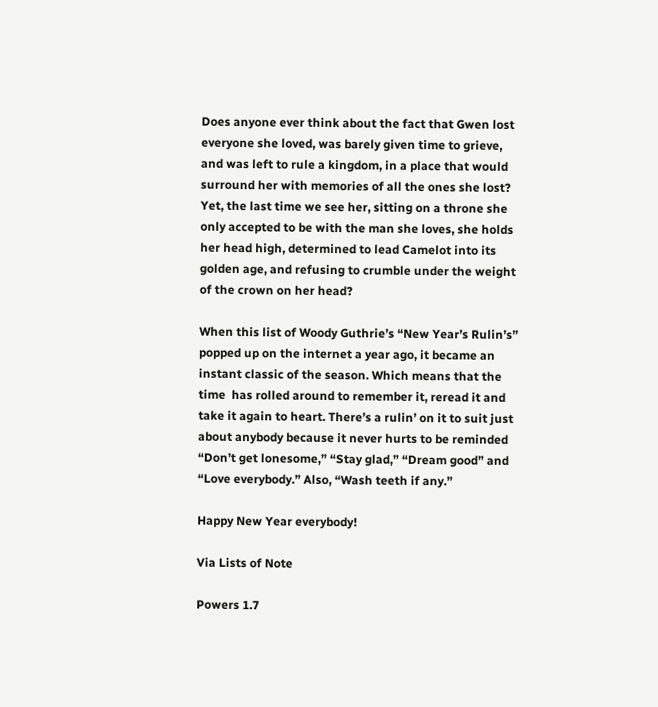Does anyone ever think about the fact that Gwen lost everyone she loved, was barely given time to grieve, and was left to rule a kingdom, in a place that would surround her with memories of all the ones she lost?  Yet, the last time we see her, sitting on a throne she only accepted to be with the man she loves, she holds her head high, determined to lead Camelot into its golden age, and refusing to crumble under the weight of the crown on her head?

When this list of Woody Guthrie’s “New Year’s Rulin’s” popped up on the internet a year ago, it became an instant classic of the season. Which means that the time  has rolled around to remember it, reread it and take it again to heart. There’s a rulin’ on it to suit just about anybody because it never hurts to be reminded “Don’t get lonesome,” “Stay glad,” “Dream good” and “Love everybody.” Also, “Wash teeth if any.”

Happy New Year everybody!

Via Lists of Note

Powers 1.7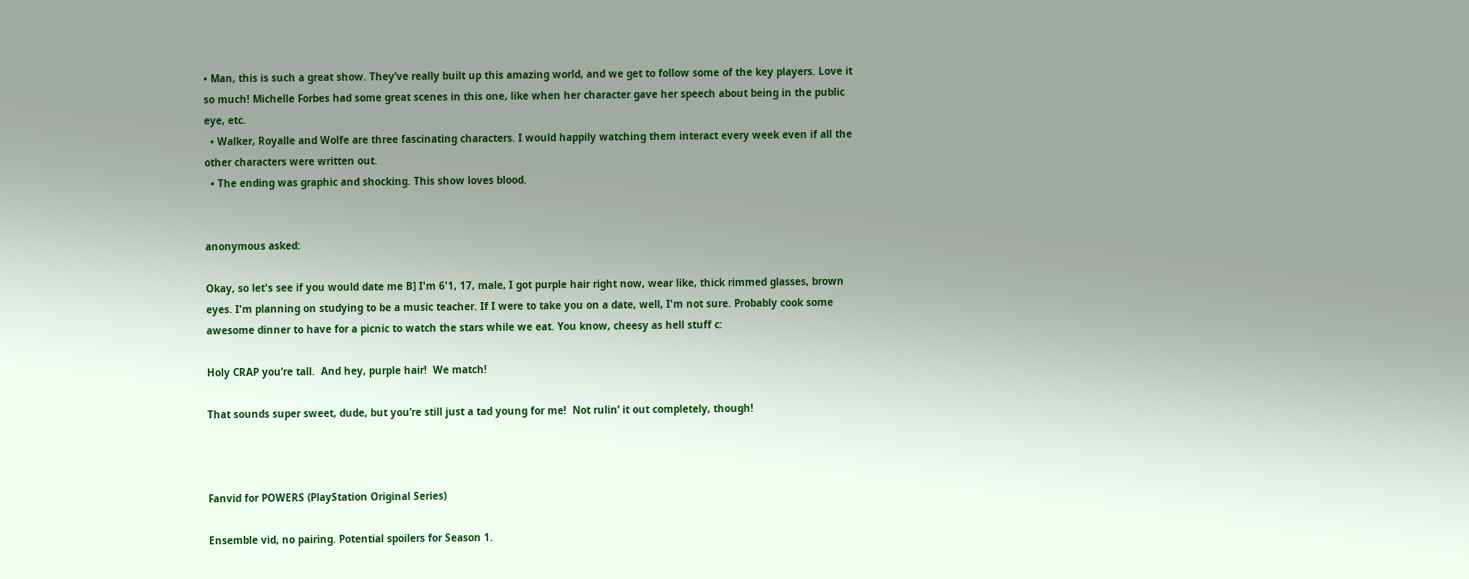• Man, this is such a great show. They’ve really built up this amazing world, and we get to follow some of the key players. Love it so much! Michelle Forbes had some great scenes in this one, like when her character gave her speech about being in the public eye, etc.
  • Walker, Royalle and Wolfe are three fascinating characters. I would happily watching them interact every week even if all the other characters were written out.
  • The ending was graphic and shocking. This show loves blood.


anonymous asked:

Okay, so let's see if you would date me B] I'm 6'1, 17, male, I got purple hair right now, wear like, thick rimmed glasses, brown eyes. I'm planning on studying to be a music teacher. If I were to take you on a date, well, I'm not sure. Probably cook some awesome dinner to have for a picnic to watch the stars while we eat. You know, cheesy as hell stuff c:

Holy CRAP you’re tall.  And hey, purple hair!  We match!

That sounds super sweet, dude, but you’re still just a tad young for me!  Not rulin’ it out completely, though!



Fanvid for POWERS (PlayStation Original Series)

Ensemble vid, no pairing. Potential spoilers for Season 1.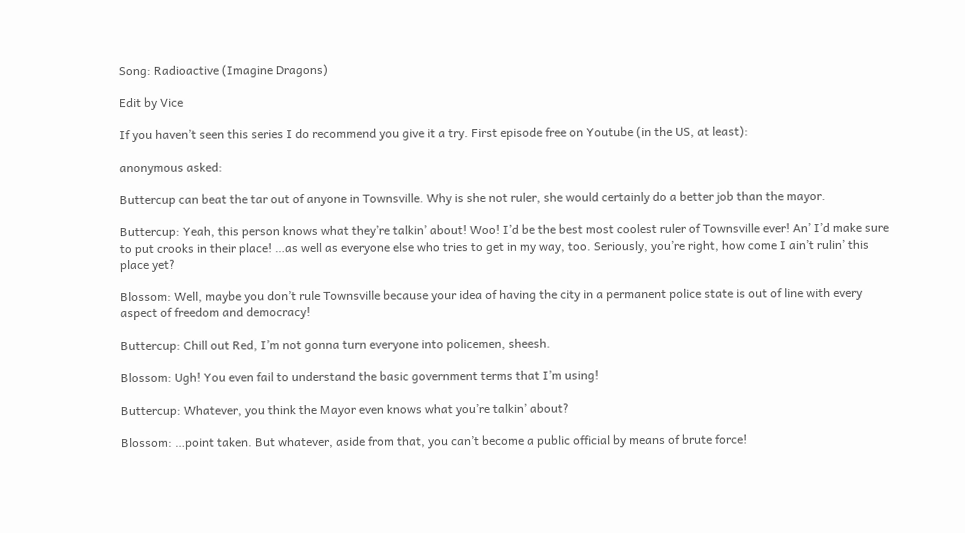Song: Radioactive (Imagine Dragons)

Edit by Vice

If you haven’t seen this series I do recommend you give it a try. First episode free on Youtube (in the US, at least):

anonymous asked:

Buttercup can beat the tar out of anyone in Townsville. Why is she not ruler, she would certainly do a better job than the mayor.

Buttercup: Yeah, this person knows what they’re talkin’ about! Woo! I’d be the best most coolest ruler of Townsville ever! An’ I’d make sure to put crooks in their place! …as well as everyone else who tries to get in my way, too. Seriously, you’re right, how come I ain’t rulin’ this place yet?

Blossom: Well, maybe you don’t rule Townsville because your idea of having the city in a permanent police state is out of line with every aspect of freedom and democracy!

Buttercup: Chill out Red, I’m not gonna turn everyone into policemen, sheesh.

Blossom: Ugh! You even fail to understand the basic government terms that I’m using!

Buttercup: Whatever, you think the Mayor even knows what you’re talkin’ about?

Blossom: …point taken. But whatever, aside from that, you can’t become a public official by means of brute force!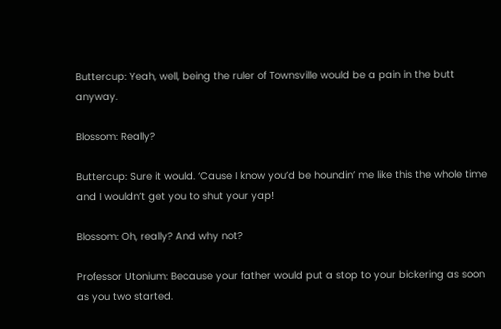Buttercup: Yeah, well, being the ruler of Townsville would be a pain in the butt anyway.

Blossom: Really?

Buttercup: Sure it would. ‘Cause I know you’d be houndin’ me like this the whole time and I wouldn’t get you to shut your yap!

Blossom: Oh, really? And why not?

Professor Utonium: Because your father would put a stop to your bickering as soon as you two started.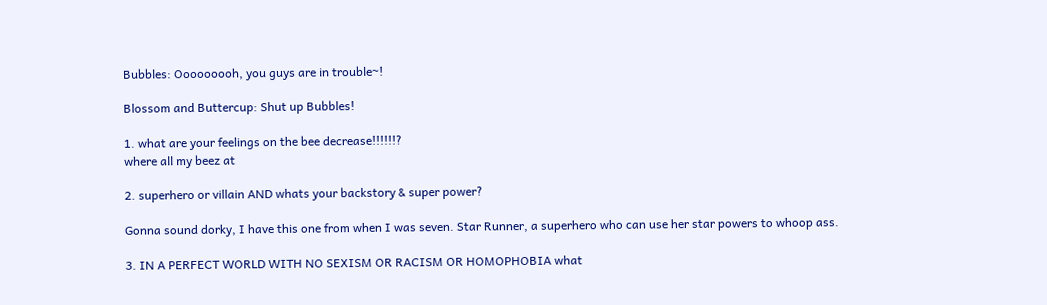Bubbles: Ooooooooh, you guys are in trouble~!

Blossom and Buttercup: Shut up Bubbles!

1. what are your feelings on the bee decrease!!!!!!?
where all my beez at

2. superhero or villain AND whats your backstory & super power?

Gonna sound dorky, I have this one from when I was seven. Star Runner, a superhero who can use her star powers to whoop ass.

3. IN A PERFECT WORLD WITH NO SEXISM OR RACISM OR HOMOPHOBIA what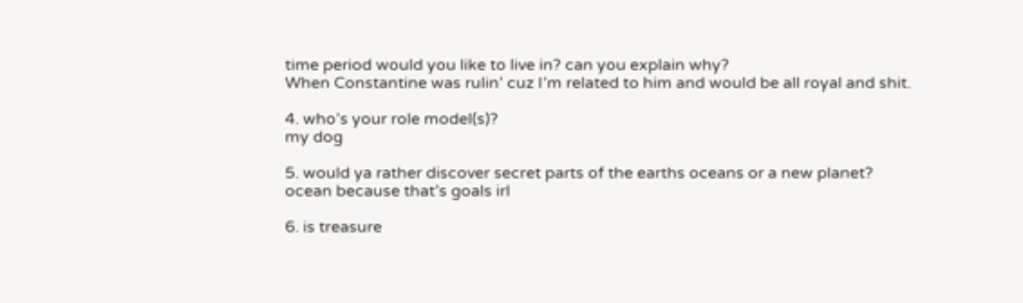time period would you like to live in? can you explain why?
When Constantine was rulin’ cuz I’m related to him and would be all royal and shit.

4. who’s your role model(s)?
my dog

5. would ya rather discover secret parts of the earths oceans or a new planet?
ocean because that’s goals irl

6. is treasure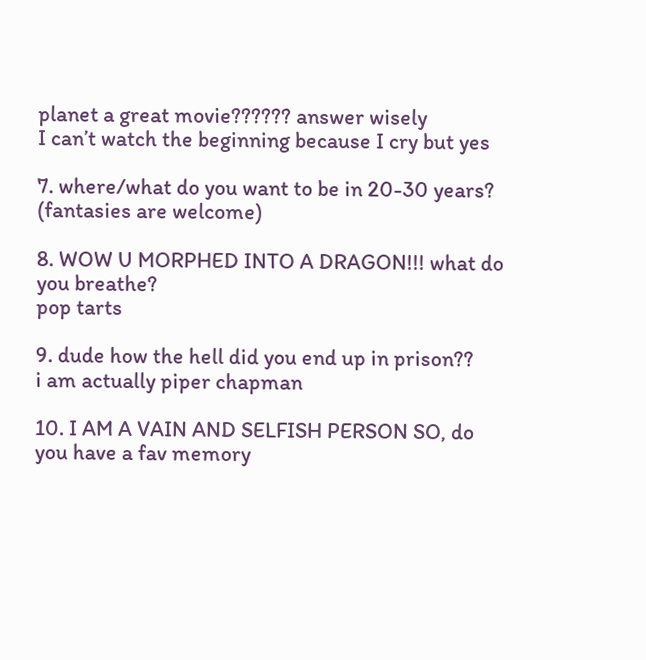planet a great movie?????? answer wisely
I can’t watch the beginning because I cry but yes

7. where/what do you want to be in 20-30 years? (fantasies are welcome)

8. WOW U MORPHED INTO A DRAGON!!! what do you breathe?
pop tarts

9. dude how the hell did you end up in prison??
i am actually piper chapman

10. I AM A VAIN AND SELFISH PERSON SO, do you have a fav memory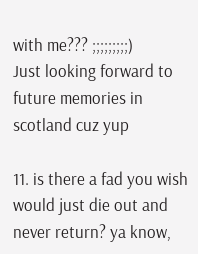with me??? ;;;;;;;;;)
Just looking forward to future memories in scotland cuz yup

11. is there a fad you wish would just die out and never return? ya know,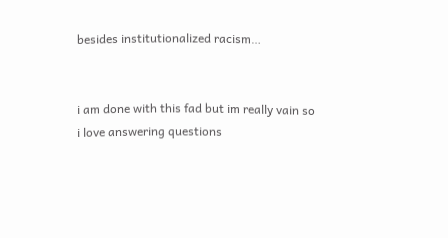besides institutionalized racism…


i am done with this fad but im really vain so i love answering questions